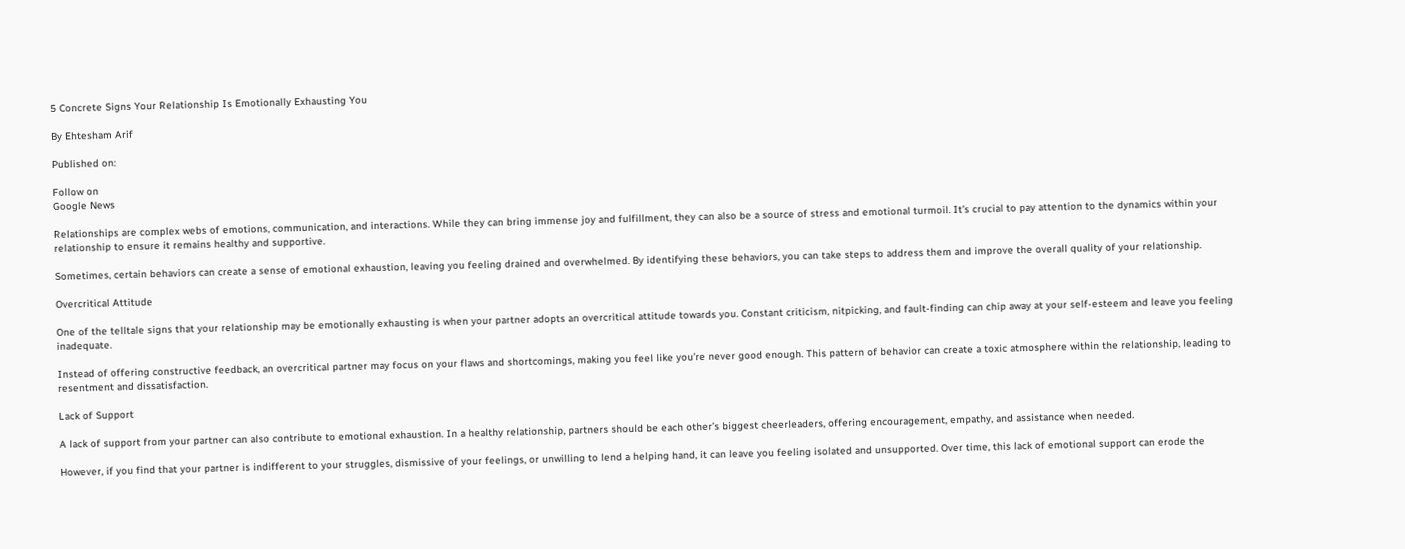5 Concrete Signs Your Relationship Is Emotionally Exhausting You

By Ehtesham Arif

Published on:

Follow on
Google News

Relationships are complex webs of emotions, communication, and interactions. While they can bring immense joy and fulfillment, they can also be a source of stress and emotional turmoil. It’s crucial to pay attention to the dynamics within your relationship to ensure it remains healthy and supportive.

Sometimes, certain behaviors can create a sense of emotional exhaustion, leaving you feeling drained and overwhelmed. By identifying these behaviors, you can take steps to address them and improve the overall quality of your relationship.

Overcritical Attitude

One of the telltale signs that your relationship may be emotionally exhausting is when your partner adopts an overcritical attitude towards you. Constant criticism, nitpicking, and fault-finding can chip away at your self-esteem and leave you feeling inadequate.

Instead of offering constructive feedback, an overcritical partner may focus on your flaws and shortcomings, making you feel like you’re never good enough. This pattern of behavior can create a toxic atmosphere within the relationship, leading to resentment and dissatisfaction.

Lack of Support

A lack of support from your partner can also contribute to emotional exhaustion. In a healthy relationship, partners should be each other’s biggest cheerleaders, offering encouragement, empathy, and assistance when needed.

However, if you find that your partner is indifferent to your struggles, dismissive of your feelings, or unwilling to lend a helping hand, it can leave you feeling isolated and unsupported. Over time, this lack of emotional support can erode the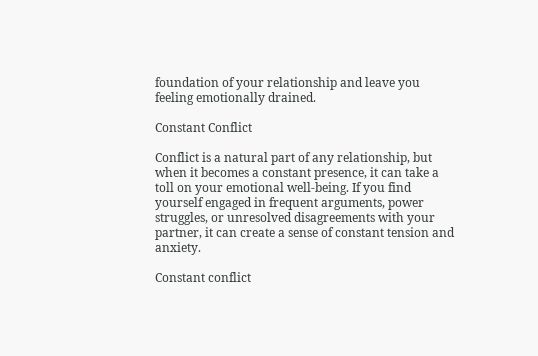foundation of your relationship and leave you feeling emotionally drained.

Constant Conflict

Conflict is a natural part of any relationship, but when it becomes a constant presence, it can take a toll on your emotional well-being. If you find yourself engaged in frequent arguments, power struggles, or unresolved disagreements with your partner, it can create a sense of constant tension and anxiety.

Constant conflict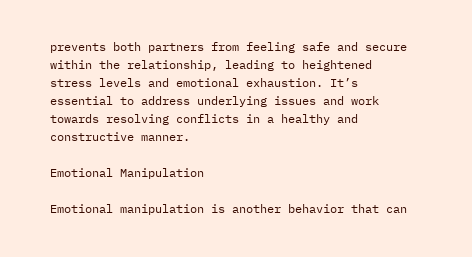prevents both partners from feeling safe and secure within the relationship, leading to heightened stress levels and emotional exhaustion. It’s essential to address underlying issues and work towards resolving conflicts in a healthy and constructive manner.

Emotional Manipulation

Emotional manipulation is another behavior that can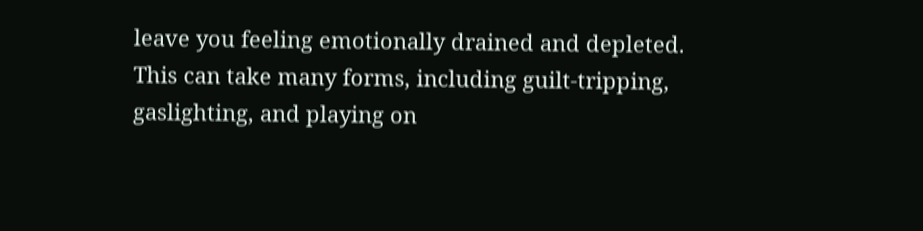leave you feeling emotionally drained and depleted. This can take many forms, including guilt-tripping, gaslighting, and playing on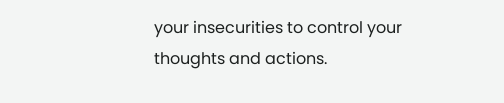your insecurities to control your thoughts and actions.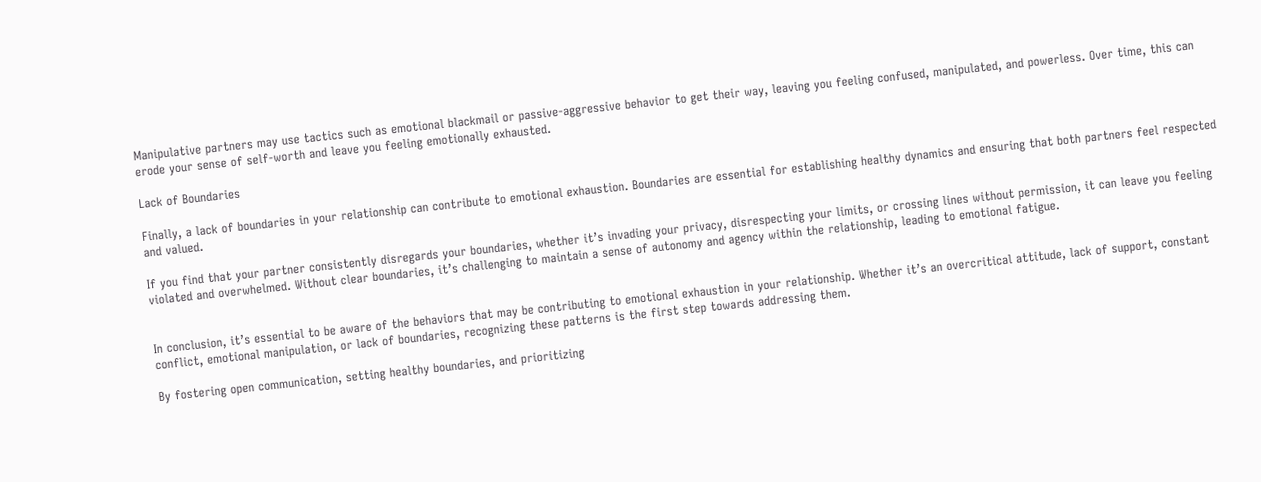Manipulative partners may use tactics such as emotional blackmail or passive-aggressive behavior to get their way, leaving you feeling confused, manipulated, and powerless. Over time, this can erode your sense of self-worth and leave you feeling emotionally exhausted.

Lack of Boundaries

Finally, a lack of boundaries in your relationship can contribute to emotional exhaustion. Boundaries are essential for establishing healthy dynamics and ensuring that both partners feel respected and valued.

If you find that your partner consistently disregards your boundaries, whether it’s invading your privacy, disrespecting your limits, or crossing lines without permission, it can leave you feeling violated and overwhelmed. Without clear boundaries, it’s challenging to maintain a sense of autonomy and agency within the relationship, leading to emotional fatigue.


In conclusion, it’s essential to be aware of the behaviors that may be contributing to emotional exhaustion in your relationship. Whether it’s an overcritical attitude, lack of support, constant conflict, emotional manipulation, or lack of boundaries, recognizing these patterns is the first step towards addressing them.

By fostering open communication, setting healthy boundaries, and prioritizing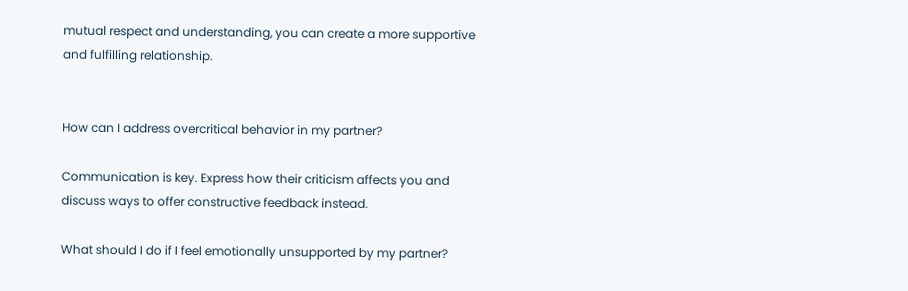mutual respect and understanding, you can create a more supportive and fulfilling relationship.


How can I address overcritical behavior in my partner?

Communication is key. Express how their criticism affects you and discuss ways to offer constructive feedback instead.

What should I do if I feel emotionally unsupported by my partner?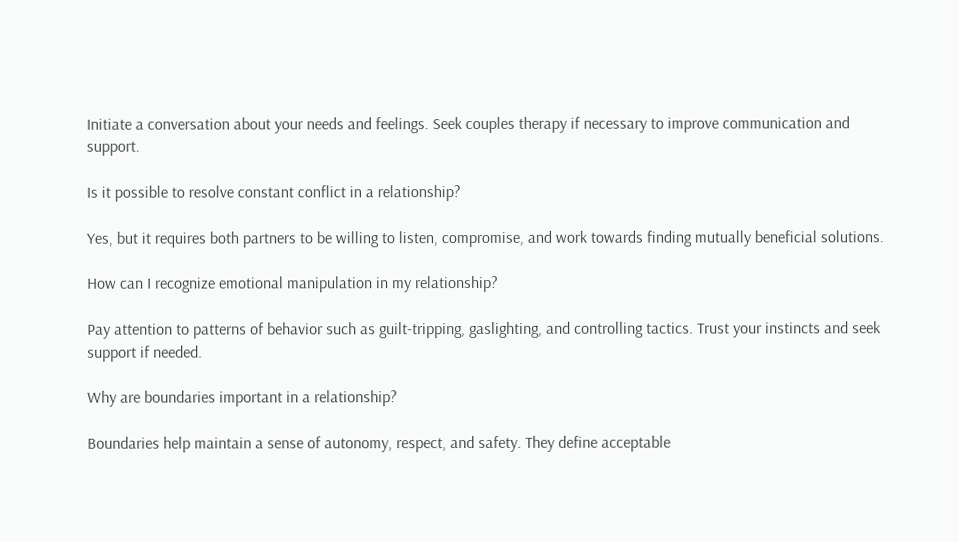Initiate a conversation about your needs and feelings. Seek couples therapy if necessary to improve communication and support.

Is it possible to resolve constant conflict in a relationship?

Yes, but it requires both partners to be willing to listen, compromise, and work towards finding mutually beneficial solutions.

How can I recognize emotional manipulation in my relationship?

Pay attention to patterns of behavior such as guilt-tripping, gaslighting, and controlling tactics. Trust your instincts and seek support if needed.

Why are boundaries important in a relationship?

Boundaries help maintain a sense of autonomy, respect, and safety. They define acceptable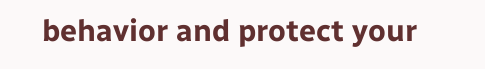behavior and protect your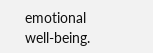emotional well-being.